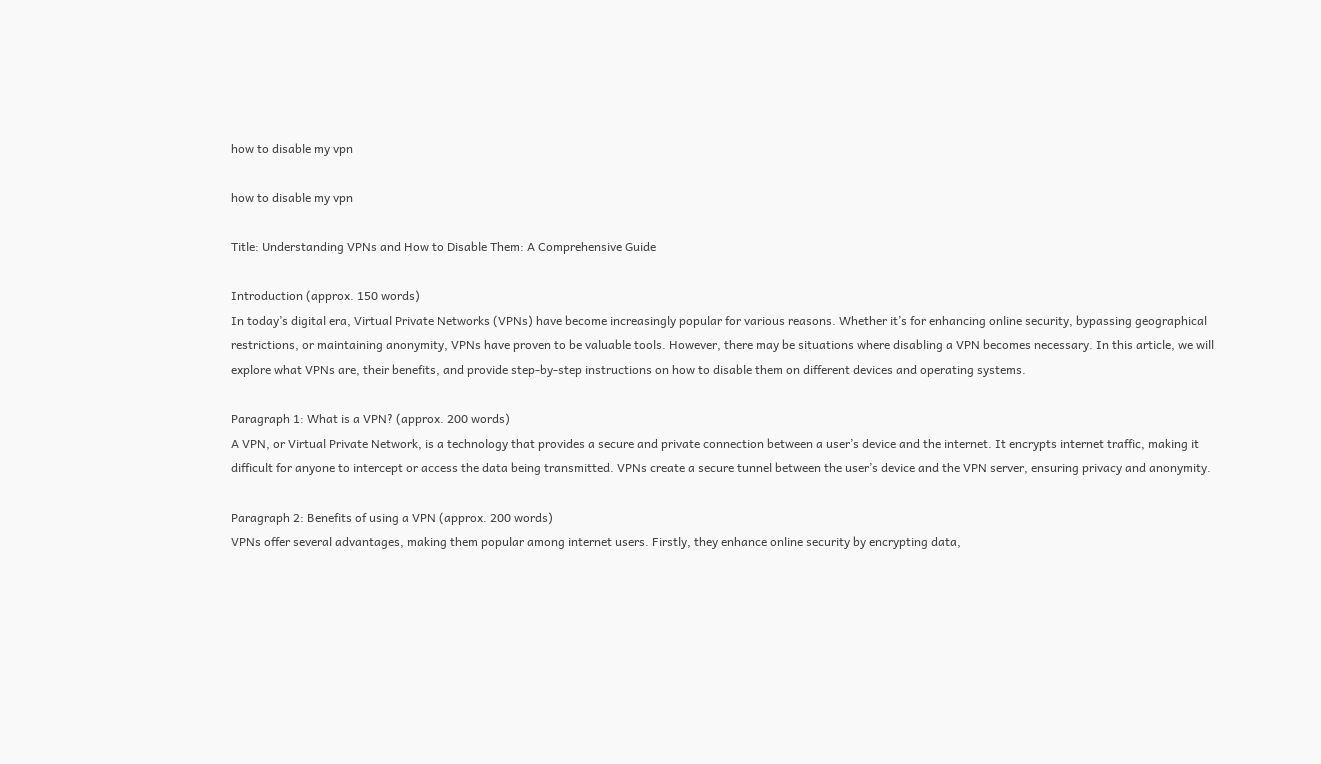how to disable my vpn

how to disable my vpn

Title: Understanding VPNs and How to Disable Them: A Comprehensive Guide

Introduction (approx. 150 words)
In today’s digital era, Virtual Private Networks (VPNs) have become increasingly popular for various reasons. Whether it’s for enhancing online security, bypassing geographical restrictions, or maintaining anonymity, VPNs have proven to be valuable tools. However, there may be situations where disabling a VPN becomes necessary. In this article, we will explore what VPNs are, their benefits, and provide step-by-step instructions on how to disable them on different devices and operating systems.

Paragraph 1: What is a VPN? (approx. 200 words)
A VPN, or Virtual Private Network, is a technology that provides a secure and private connection between a user’s device and the internet. It encrypts internet traffic, making it difficult for anyone to intercept or access the data being transmitted. VPNs create a secure tunnel between the user’s device and the VPN server, ensuring privacy and anonymity.

Paragraph 2: Benefits of using a VPN (approx. 200 words)
VPNs offer several advantages, making them popular among internet users. Firstly, they enhance online security by encrypting data,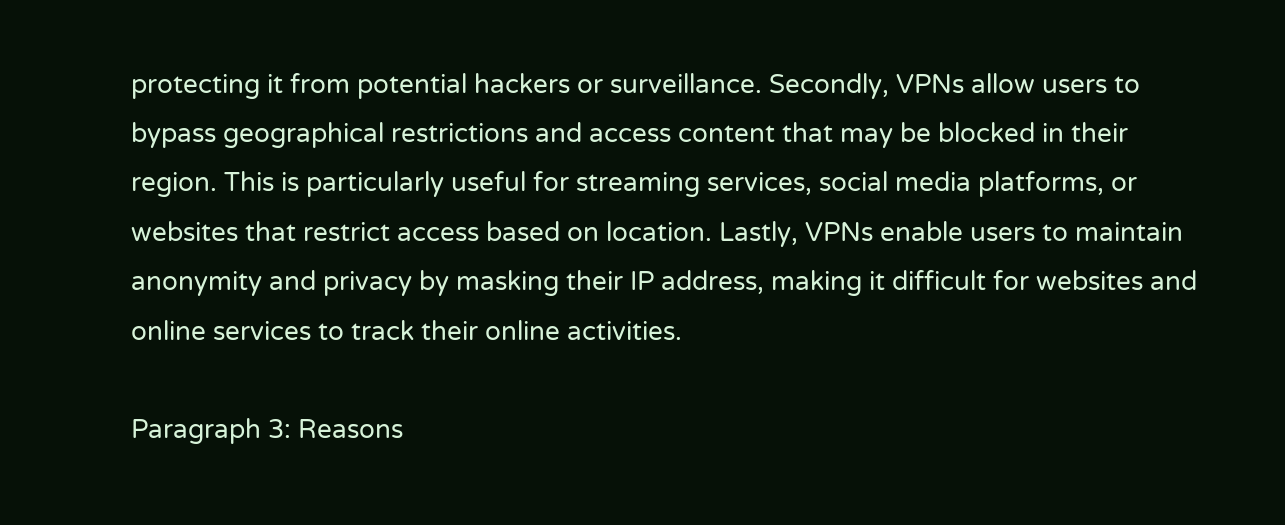protecting it from potential hackers or surveillance. Secondly, VPNs allow users to bypass geographical restrictions and access content that may be blocked in their region. This is particularly useful for streaming services, social media platforms, or websites that restrict access based on location. Lastly, VPNs enable users to maintain anonymity and privacy by masking their IP address, making it difficult for websites and online services to track their online activities.

Paragraph 3: Reasons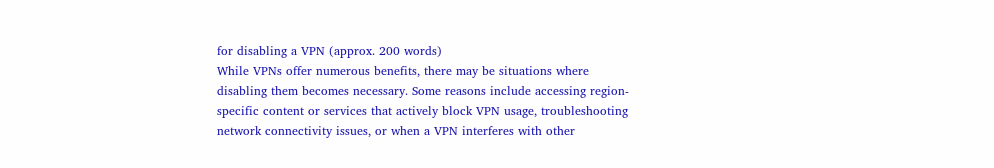for disabling a VPN (approx. 200 words)
While VPNs offer numerous benefits, there may be situations where disabling them becomes necessary. Some reasons include accessing region-specific content or services that actively block VPN usage, troubleshooting network connectivity issues, or when a VPN interferes with other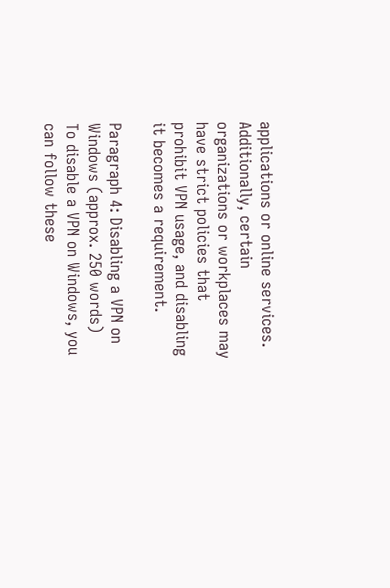applications or online services. Additionally, certain organizations or workplaces may have strict policies that prohibit VPN usage, and disabling it becomes a requirement.

Paragraph 4: Disabling a VPN on Windows (approx. 250 words)
To disable a VPN on Windows, you can follow these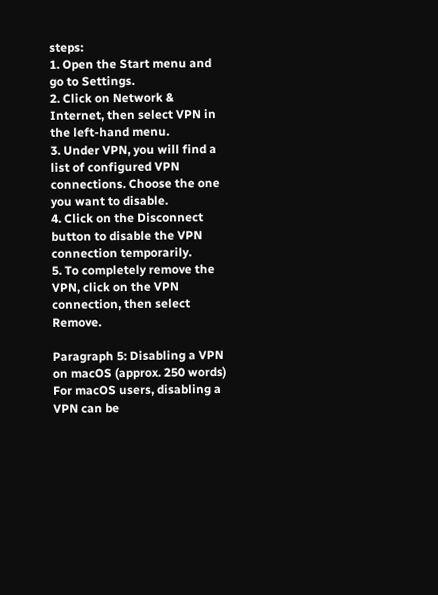steps:
1. Open the Start menu and go to Settings.
2. Click on Network & Internet, then select VPN in the left-hand menu.
3. Under VPN, you will find a list of configured VPN connections. Choose the one you want to disable.
4. Click on the Disconnect button to disable the VPN connection temporarily.
5. To completely remove the VPN, click on the VPN connection, then select Remove.

Paragraph 5: Disabling a VPN on macOS (approx. 250 words)
For macOS users, disabling a VPN can be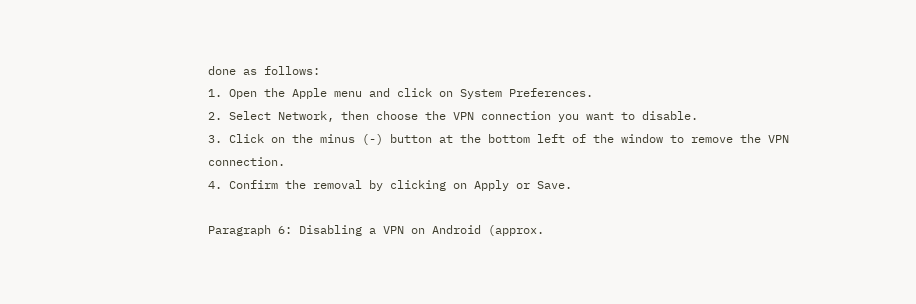done as follows:
1. Open the Apple menu and click on System Preferences.
2. Select Network, then choose the VPN connection you want to disable.
3. Click on the minus (-) button at the bottom left of the window to remove the VPN connection.
4. Confirm the removal by clicking on Apply or Save.

Paragraph 6: Disabling a VPN on Android (approx.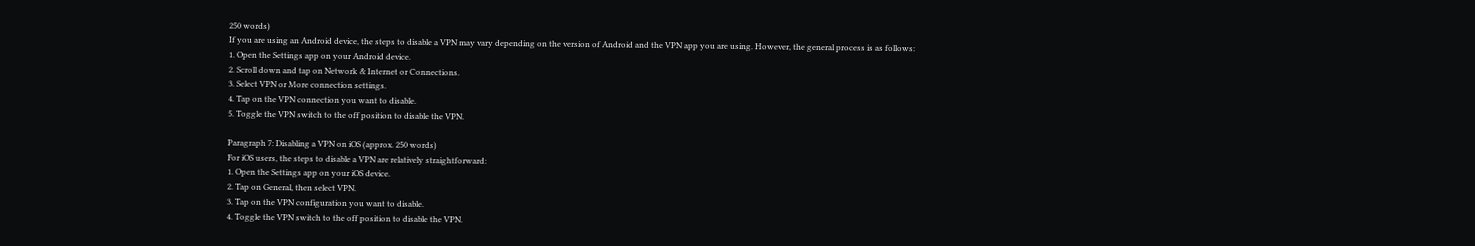250 words)
If you are using an Android device, the steps to disable a VPN may vary depending on the version of Android and the VPN app you are using. However, the general process is as follows:
1. Open the Settings app on your Android device.
2. Scroll down and tap on Network & Internet or Connections.
3. Select VPN or More connection settings.
4. Tap on the VPN connection you want to disable.
5. Toggle the VPN switch to the off position to disable the VPN.

Paragraph 7: Disabling a VPN on iOS (approx. 250 words)
For iOS users, the steps to disable a VPN are relatively straightforward:
1. Open the Settings app on your iOS device.
2. Tap on General, then select VPN.
3. Tap on the VPN configuration you want to disable.
4. Toggle the VPN switch to the off position to disable the VPN.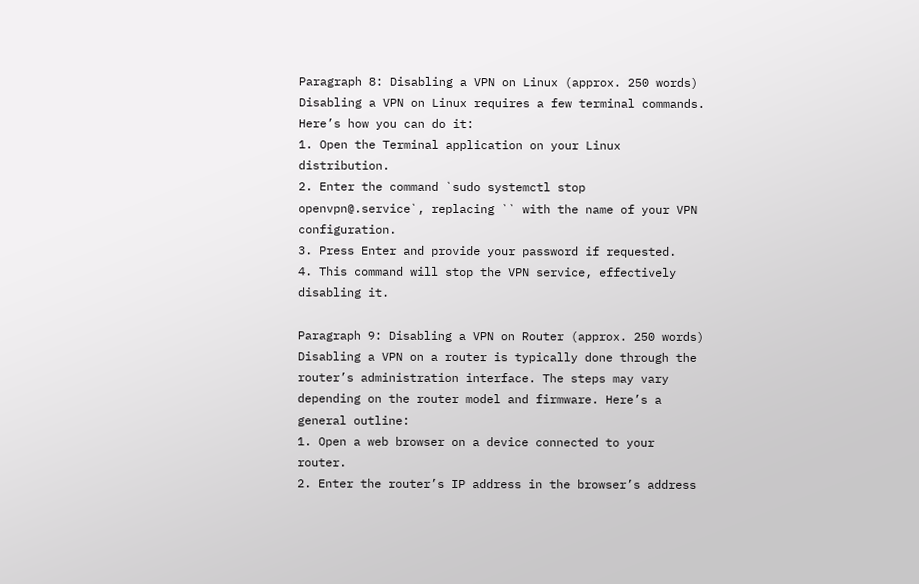Paragraph 8: Disabling a VPN on Linux (approx. 250 words)
Disabling a VPN on Linux requires a few terminal commands. Here’s how you can do it:
1. Open the Terminal application on your Linux distribution.
2. Enter the command `sudo systemctl stop openvpn@.service`, replacing `` with the name of your VPN configuration.
3. Press Enter and provide your password if requested.
4. This command will stop the VPN service, effectively disabling it.

Paragraph 9: Disabling a VPN on Router (approx. 250 words)
Disabling a VPN on a router is typically done through the router’s administration interface. The steps may vary depending on the router model and firmware. Here’s a general outline:
1. Open a web browser on a device connected to your router.
2. Enter the router’s IP address in the browser’s address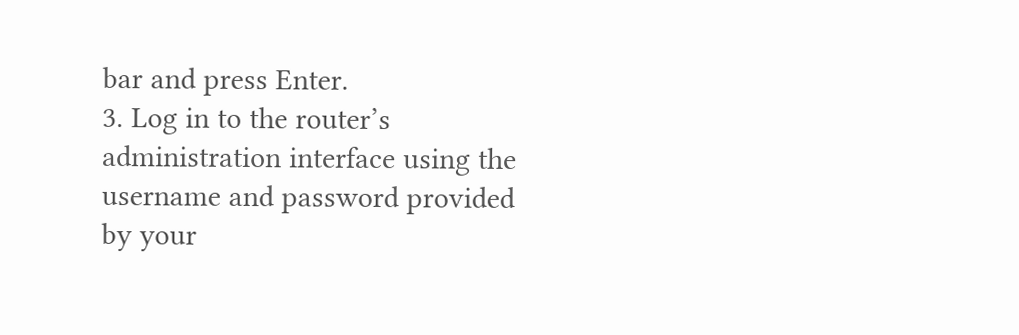bar and press Enter.
3. Log in to the router’s administration interface using the username and password provided by your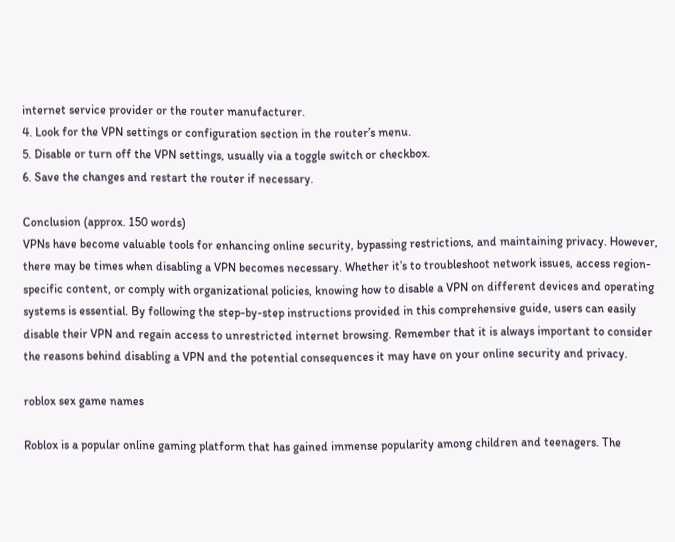internet service provider or the router manufacturer.
4. Look for the VPN settings or configuration section in the router’s menu.
5. Disable or turn off the VPN settings, usually via a toggle switch or checkbox.
6. Save the changes and restart the router if necessary.

Conclusion (approx. 150 words)
VPNs have become valuable tools for enhancing online security, bypassing restrictions, and maintaining privacy. However, there may be times when disabling a VPN becomes necessary. Whether it’s to troubleshoot network issues, access region-specific content, or comply with organizational policies, knowing how to disable a VPN on different devices and operating systems is essential. By following the step-by-step instructions provided in this comprehensive guide, users can easily disable their VPN and regain access to unrestricted internet browsing. Remember that it is always important to consider the reasons behind disabling a VPN and the potential consequences it may have on your online security and privacy.

roblox sex game names

Roblox is a popular online gaming platform that has gained immense popularity among children and teenagers. The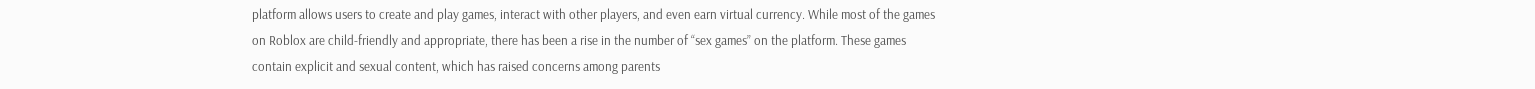platform allows users to create and play games, interact with other players, and even earn virtual currency. While most of the games on Roblox are child-friendly and appropriate, there has been a rise in the number of “sex games” on the platform. These games contain explicit and sexual content, which has raised concerns among parents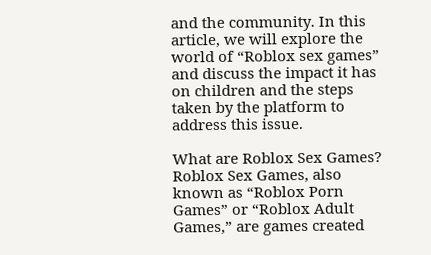and the community. In this article, we will explore the world of “Roblox sex games” and discuss the impact it has on children and the steps taken by the platform to address this issue.

What are Roblox Sex Games?
Roblox Sex Games, also known as “Roblox Porn Games” or “Roblox Adult Games,” are games created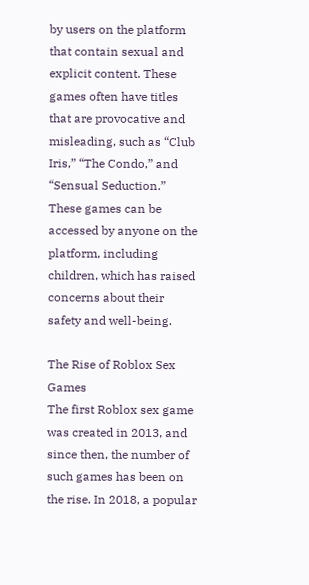by users on the platform that contain sexual and explicit content. These games often have titles that are provocative and misleading, such as “Club Iris,” “The Condo,” and “Sensual Seduction.” These games can be accessed by anyone on the platform, including children, which has raised concerns about their safety and well-being.

The Rise of Roblox Sex Games
The first Roblox sex game was created in 2013, and since then, the number of such games has been on the rise. In 2018, a popular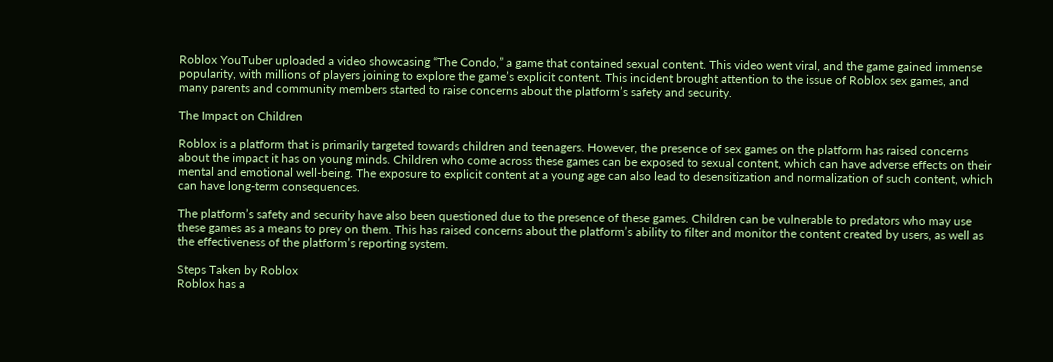Roblox YouTuber uploaded a video showcasing “The Condo,” a game that contained sexual content. This video went viral, and the game gained immense popularity, with millions of players joining to explore the game’s explicit content. This incident brought attention to the issue of Roblox sex games, and many parents and community members started to raise concerns about the platform’s safety and security.

The Impact on Children

Roblox is a platform that is primarily targeted towards children and teenagers. However, the presence of sex games on the platform has raised concerns about the impact it has on young minds. Children who come across these games can be exposed to sexual content, which can have adverse effects on their mental and emotional well-being. The exposure to explicit content at a young age can also lead to desensitization and normalization of such content, which can have long-term consequences.

The platform’s safety and security have also been questioned due to the presence of these games. Children can be vulnerable to predators who may use these games as a means to prey on them. This has raised concerns about the platform’s ability to filter and monitor the content created by users, as well as the effectiveness of the platform’s reporting system.

Steps Taken by Roblox
Roblox has a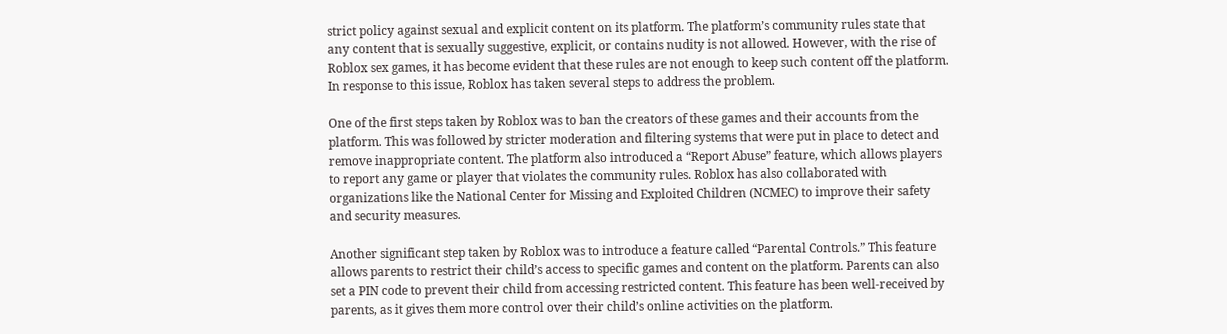strict policy against sexual and explicit content on its platform. The platform’s community rules state that any content that is sexually suggestive, explicit, or contains nudity is not allowed. However, with the rise of Roblox sex games, it has become evident that these rules are not enough to keep such content off the platform. In response to this issue, Roblox has taken several steps to address the problem.

One of the first steps taken by Roblox was to ban the creators of these games and their accounts from the platform. This was followed by stricter moderation and filtering systems that were put in place to detect and remove inappropriate content. The platform also introduced a “Report Abuse” feature, which allows players to report any game or player that violates the community rules. Roblox has also collaborated with organizations like the National Center for Missing and Exploited Children (NCMEC) to improve their safety and security measures.

Another significant step taken by Roblox was to introduce a feature called “Parental Controls.” This feature allows parents to restrict their child’s access to specific games and content on the platform. Parents can also set a PIN code to prevent their child from accessing restricted content. This feature has been well-received by parents, as it gives them more control over their child’s online activities on the platform.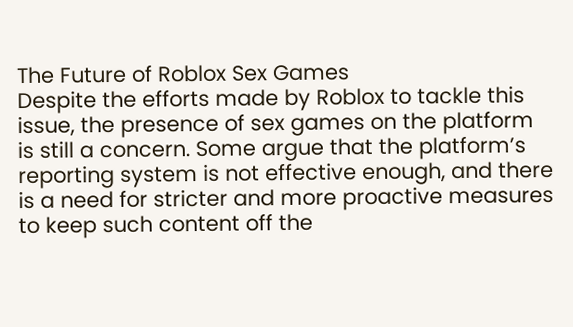The Future of Roblox Sex Games
Despite the efforts made by Roblox to tackle this issue, the presence of sex games on the platform is still a concern. Some argue that the platform’s reporting system is not effective enough, and there is a need for stricter and more proactive measures to keep such content off the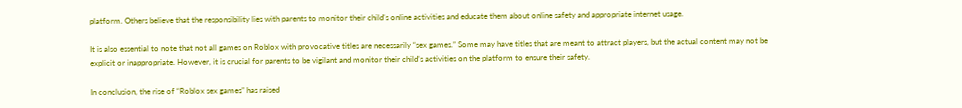platform. Others believe that the responsibility lies with parents to monitor their child’s online activities and educate them about online safety and appropriate internet usage.

It is also essential to note that not all games on Roblox with provocative titles are necessarily “sex games.” Some may have titles that are meant to attract players, but the actual content may not be explicit or inappropriate. However, it is crucial for parents to be vigilant and monitor their child’s activities on the platform to ensure their safety.

In conclusion, the rise of “Roblox sex games” has raised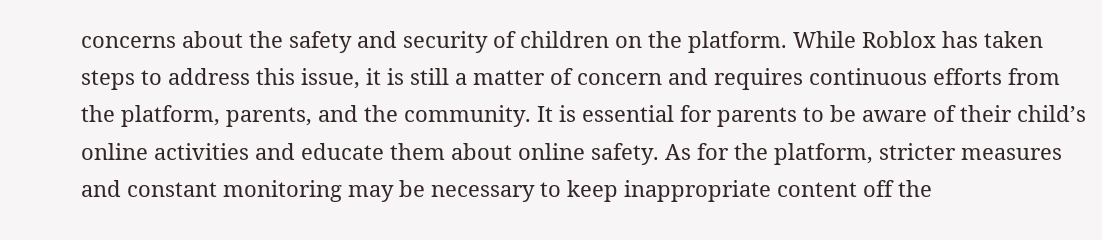concerns about the safety and security of children on the platform. While Roblox has taken steps to address this issue, it is still a matter of concern and requires continuous efforts from the platform, parents, and the community. It is essential for parents to be aware of their child’s online activities and educate them about online safety. As for the platform, stricter measures and constant monitoring may be necessary to keep inappropriate content off the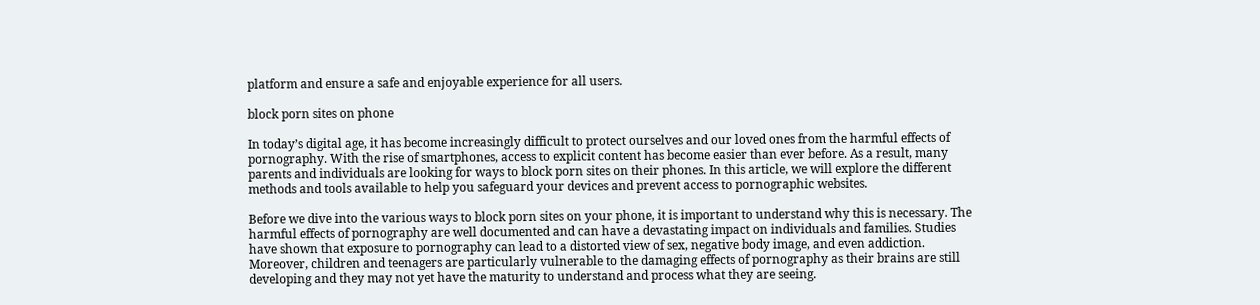platform and ensure a safe and enjoyable experience for all users.

block porn sites on phone

In today’s digital age, it has become increasingly difficult to protect ourselves and our loved ones from the harmful effects of pornography. With the rise of smartphones, access to explicit content has become easier than ever before. As a result, many parents and individuals are looking for ways to block porn sites on their phones. In this article, we will explore the different methods and tools available to help you safeguard your devices and prevent access to pornographic websites.

Before we dive into the various ways to block porn sites on your phone, it is important to understand why this is necessary. The harmful effects of pornography are well documented and can have a devastating impact on individuals and families. Studies have shown that exposure to pornography can lead to a distorted view of sex, negative body image, and even addiction. Moreover, children and teenagers are particularly vulnerable to the damaging effects of pornography as their brains are still developing and they may not yet have the maturity to understand and process what they are seeing.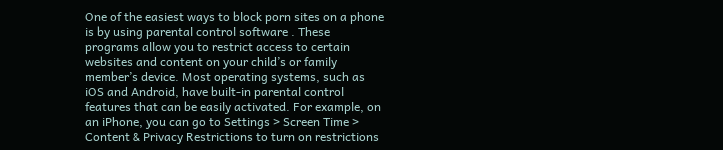One of the easiest ways to block porn sites on a phone is by using parental control software . These programs allow you to restrict access to certain websites and content on your child’s or family member’s device. Most operating systems, such as iOS and Android, have built-in parental control features that can be easily activated. For example, on an iPhone, you can go to Settings > Screen Time > Content & Privacy Restrictions to turn on restrictions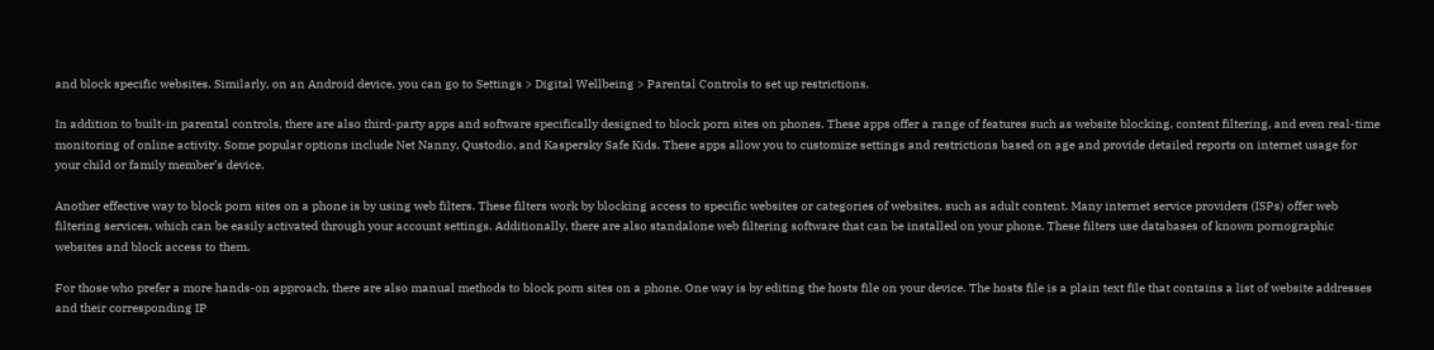and block specific websites. Similarly, on an Android device, you can go to Settings > Digital Wellbeing > Parental Controls to set up restrictions.

In addition to built-in parental controls, there are also third-party apps and software specifically designed to block porn sites on phones. These apps offer a range of features such as website blocking, content filtering, and even real-time monitoring of online activity. Some popular options include Net Nanny, Qustodio, and Kaspersky Safe Kids. These apps allow you to customize settings and restrictions based on age and provide detailed reports on internet usage for your child or family member’s device.

Another effective way to block porn sites on a phone is by using web filters. These filters work by blocking access to specific websites or categories of websites, such as adult content. Many internet service providers (ISPs) offer web filtering services, which can be easily activated through your account settings. Additionally, there are also standalone web filtering software that can be installed on your phone. These filters use databases of known pornographic websites and block access to them.

For those who prefer a more hands-on approach, there are also manual methods to block porn sites on a phone. One way is by editing the hosts file on your device. The hosts file is a plain text file that contains a list of website addresses and their corresponding IP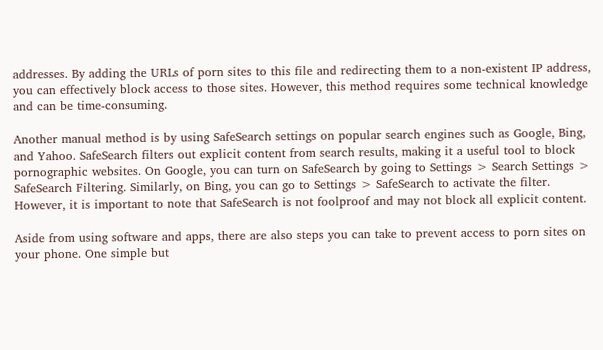addresses. By adding the URLs of porn sites to this file and redirecting them to a non-existent IP address, you can effectively block access to those sites. However, this method requires some technical knowledge and can be time-consuming.

Another manual method is by using SafeSearch settings on popular search engines such as Google, Bing, and Yahoo. SafeSearch filters out explicit content from search results, making it a useful tool to block pornographic websites. On Google, you can turn on SafeSearch by going to Settings > Search Settings > SafeSearch Filtering. Similarly, on Bing, you can go to Settings > SafeSearch to activate the filter. However, it is important to note that SafeSearch is not foolproof and may not block all explicit content.

Aside from using software and apps, there are also steps you can take to prevent access to porn sites on your phone. One simple but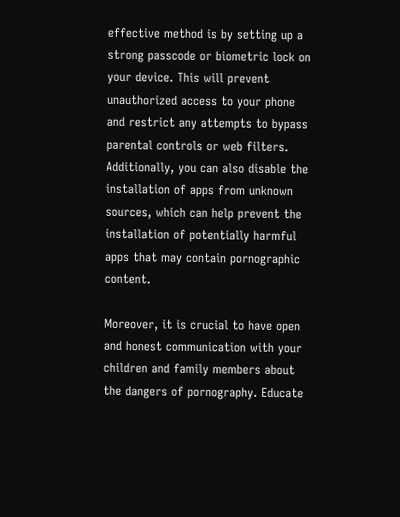effective method is by setting up a strong passcode or biometric lock on your device. This will prevent unauthorized access to your phone and restrict any attempts to bypass parental controls or web filters. Additionally, you can also disable the installation of apps from unknown sources, which can help prevent the installation of potentially harmful apps that may contain pornographic content.

Moreover, it is crucial to have open and honest communication with your children and family members about the dangers of pornography. Educate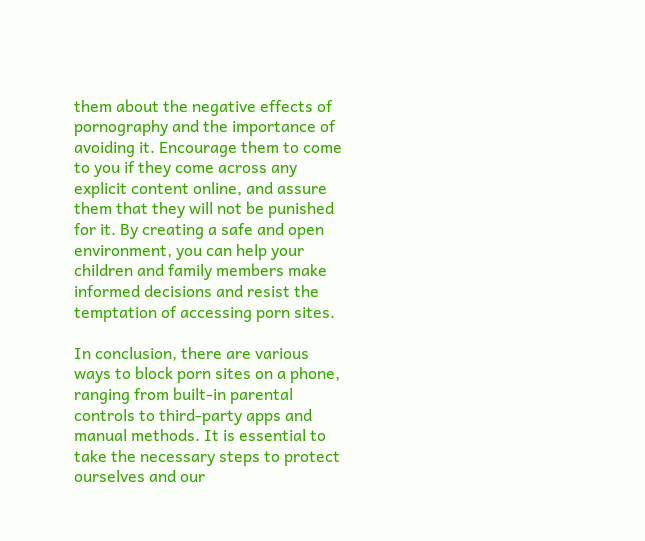them about the negative effects of pornography and the importance of avoiding it. Encourage them to come to you if they come across any explicit content online, and assure them that they will not be punished for it. By creating a safe and open environment, you can help your children and family members make informed decisions and resist the temptation of accessing porn sites.

In conclusion, there are various ways to block porn sites on a phone, ranging from built-in parental controls to third-party apps and manual methods. It is essential to take the necessary steps to protect ourselves and our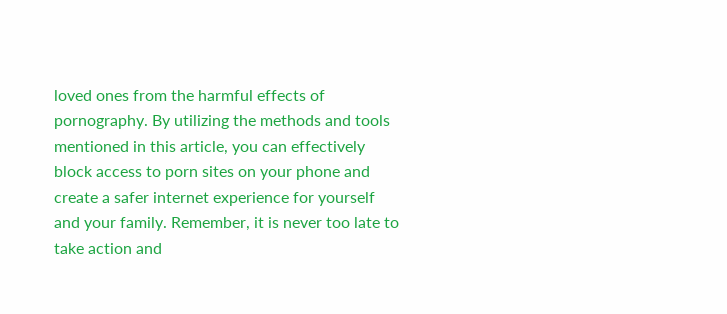loved ones from the harmful effects of pornography. By utilizing the methods and tools mentioned in this article, you can effectively block access to porn sites on your phone and create a safer internet experience for yourself and your family. Remember, it is never too late to take action and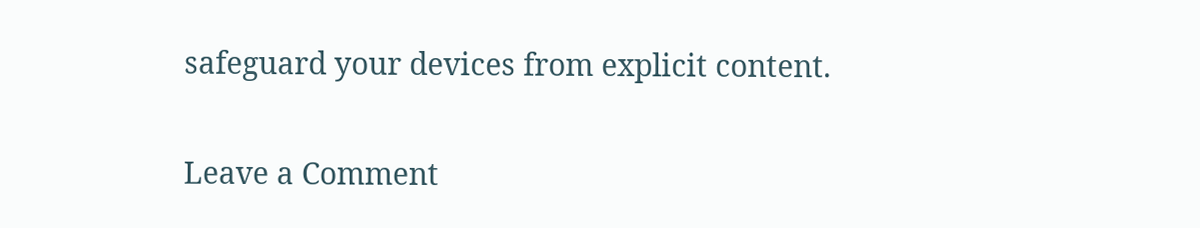safeguard your devices from explicit content.

Leave a Comment